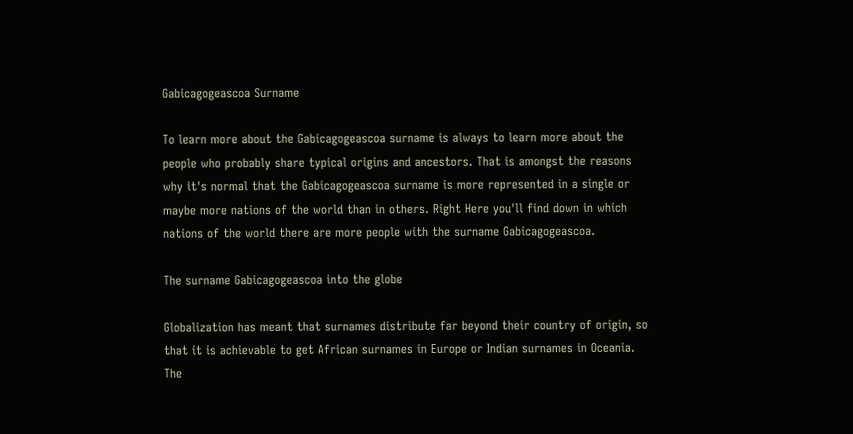Gabicagogeascoa Surname

To learn more about the Gabicagogeascoa surname is always to learn more about the people who probably share typical origins and ancestors. That is amongst the reasons why it's normal that the Gabicagogeascoa surname is more represented in a single or maybe more nations of the world than in others. Right Here you'll find down in which nations of the world there are more people with the surname Gabicagogeascoa.

The surname Gabicagogeascoa into the globe

Globalization has meant that surnames distribute far beyond their country of origin, so that it is achievable to get African surnames in Europe or Indian surnames in Oceania. The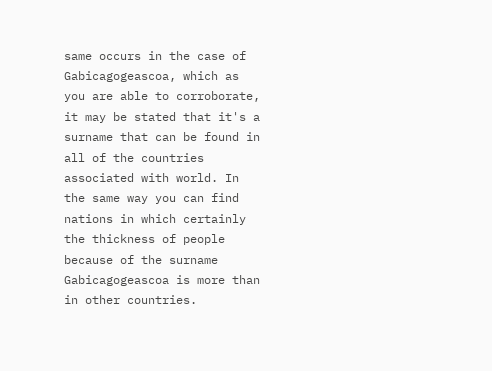same occurs in the case of Gabicagogeascoa, which as you are able to corroborate, it may be stated that it's a surname that can be found in all of the countries associated with world. In the same way you can find nations in which certainly the thickness of people because of the surname Gabicagogeascoa is more than in other countries.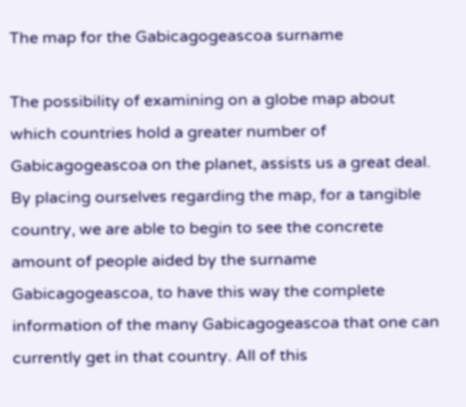The map for the Gabicagogeascoa surname

The possibility of examining on a globe map about which countries hold a greater number of Gabicagogeascoa on the planet, assists us a great deal. By placing ourselves regarding the map, for a tangible country, we are able to begin to see the concrete amount of people aided by the surname Gabicagogeascoa, to have this way the complete information of the many Gabicagogeascoa that one can currently get in that country. All of this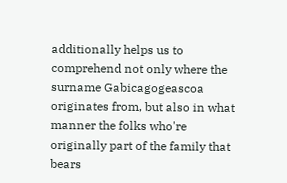additionally helps us to comprehend not only where the surname Gabicagogeascoa originates from, but also in what manner the folks who're originally part of the family that bears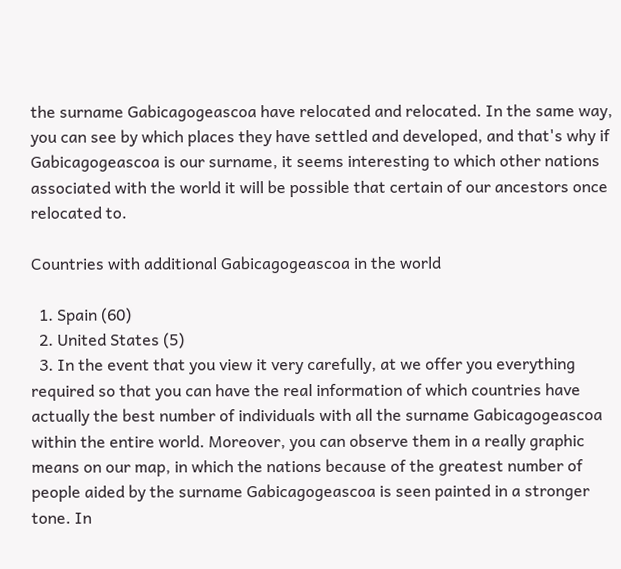the surname Gabicagogeascoa have relocated and relocated. In the same way, you can see by which places they have settled and developed, and that's why if Gabicagogeascoa is our surname, it seems interesting to which other nations associated with the world it will be possible that certain of our ancestors once relocated to.

Countries with additional Gabicagogeascoa in the world

  1. Spain (60)
  2. United States (5)
  3. In the event that you view it very carefully, at we offer you everything required so that you can have the real information of which countries have actually the best number of individuals with all the surname Gabicagogeascoa within the entire world. Moreover, you can observe them in a really graphic means on our map, in which the nations because of the greatest number of people aided by the surname Gabicagogeascoa is seen painted in a stronger tone. In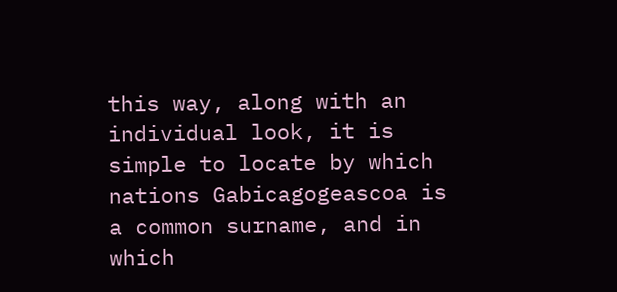this way, along with an individual look, it is simple to locate by which nations Gabicagogeascoa is a common surname, and in which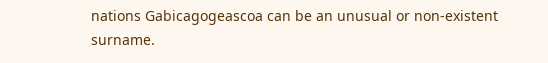nations Gabicagogeascoa can be an unusual or non-existent surname.